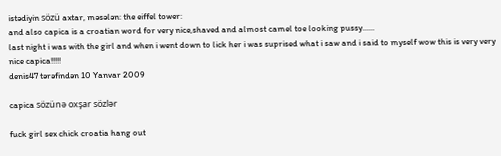istədiyin sözü axtar, məsələn: the eiffel tower:
and also capica is a croatian word for very nice,shaved and almost camel toe looking pussy......
last night i was with the girl and when i went down to lick her i was suprised what i saw and i said to myself wow this is very very nice capica!!!!!
denis47 tərəfindən 10 Yanvar 2009

capica sözünə oxşar sözlər

fuck girl sex chick croatia hang out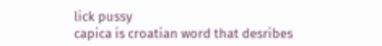lick pussy
capica is croatian word that desribes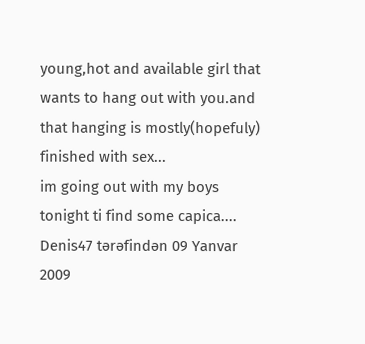young,hot and available girl that wants to hang out with you.and that hanging is mostly(hopefuly) finished with sex...
im going out with my boys tonight ti find some capica....
Denis47 tərəfindən 09 Yanvar 2009